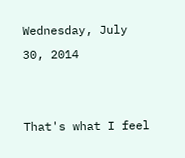Wednesday, July 30, 2014


That's what I feel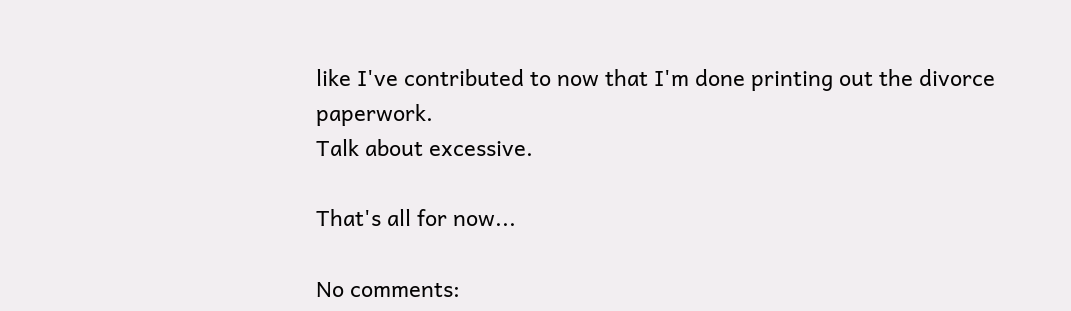like I've contributed to now that I'm done printing out the divorce paperwork.
Talk about excessive.

That's all for now...

No comments: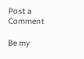Post a Comment

Be my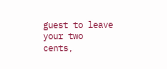guest to leave your two cents,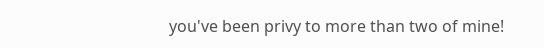you've been privy to more than two of mine!